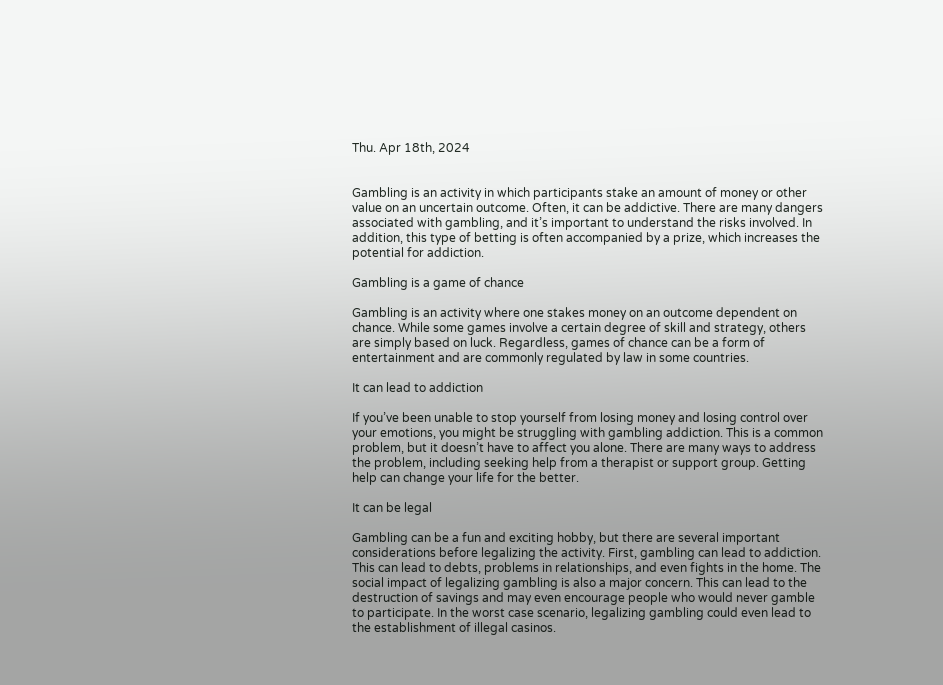Thu. Apr 18th, 2024


Gambling is an activity in which participants stake an amount of money or other value on an uncertain outcome. Often, it can be addictive. There are many dangers associated with gambling, and it’s important to understand the risks involved. In addition, this type of betting is often accompanied by a prize, which increases the potential for addiction.

Gambling is a game of chance

Gambling is an activity where one stakes money on an outcome dependent on chance. While some games involve a certain degree of skill and strategy, others are simply based on luck. Regardless, games of chance can be a form of entertainment and are commonly regulated by law in some countries.

It can lead to addiction

If you’ve been unable to stop yourself from losing money and losing control over your emotions, you might be struggling with gambling addiction. This is a common problem, but it doesn’t have to affect you alone. There are many ways to address the problem, including seeking help from a therapist or support group. Getting help can change your life for the better.

It can be legal

Gambling can be a fun and exciting hobby, but there are several important considerations before legalizing the activity. First, gambling can lead to addiction. This can lead to debts, problems in relationships, and even fights in the home. The social impact of legalizing gambling is also a major concern. This can lead to the destruction of savings and may even encourage people who would never gamble to participate. In the worst case scenario, legalizing gambling could even lead to the establishment of illegal casinos.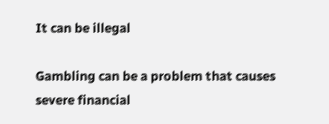It can be illegal

Gambling can be a problem that causes severe financial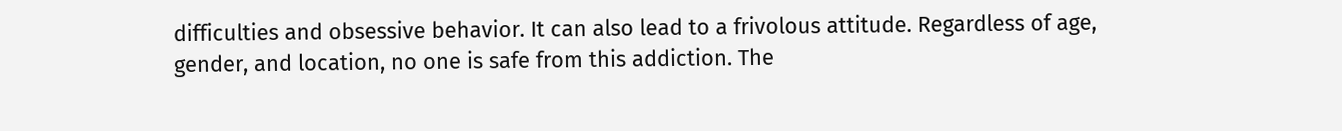difficulties and obsessive behavior. It can also lead to a frivolous attitude. Regardless of age, gender, and location, no one is safe from this addiction. The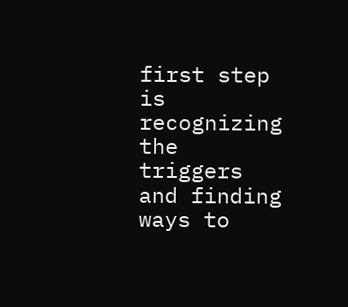first step is recognizing the triggers and finding ways to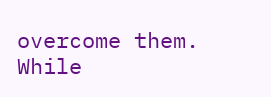overcome them. While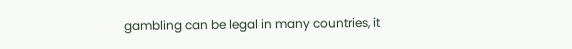gambling can be legal in many countries, it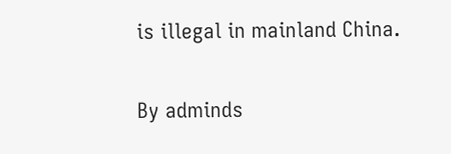is illegal in mainland China.

By adminds